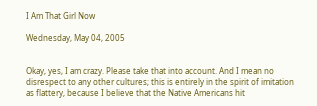I Am That Girl Now

Wednesday, May 04, 2005


Okay, yes, I am crazy. Please take that into account. And I mean no disrespect to any other cultures; this is entirely in the spirit of imitation as flattery, because I believe that the Native Americans hit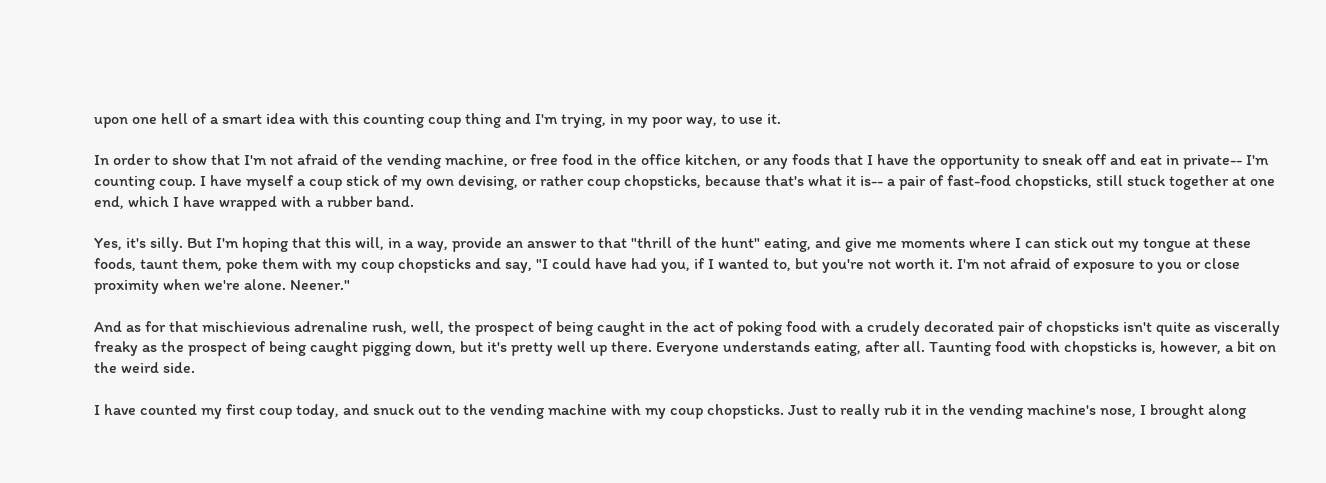upon one hell of a smart idea with this counting coup thing and I'm trying, in my poor way, to use it.

In order to show that I'm not afraid of the vending machine, or free food in the office kitchen, or any foods that I have the opportunity to sneak off and eat in private-- I'm counting coup. I have myself a coup stick of my own devising, or rather coup chopsticks, because that's what it is-- a pair of fast-food chopsticks, still stuck together at one end, which I have wrapped with a rubber band.

Yes, it's silly. But I'm hoping that this will, in a way, provide an answer to that "thrill of the hunt" eating, and give me moments where I can stick out my tongue at these foods, taunt them, poke them with my coup chopsticks and say, "I could have had you, if I wanted to, but you're not worth it. I'm not afraid of exposure to you or close proximity when we're alone. Neener."

And as for that mischievious adrenaline rush, well, the prospect of being caught in the act of poking food with a crudely decorated pair of chopsticks isn't quite as viscerally freaky as the prospect of being caught pigging down, but it's pretty well up there. Everyone understands eating, after all. Taunting food with chopsticks is, however, a bit on the weird side.

I have counted my first coup today, and snuck out to the vending machine with my coup chopsticks. Just to really rub it in the vending machine's nose, I brought along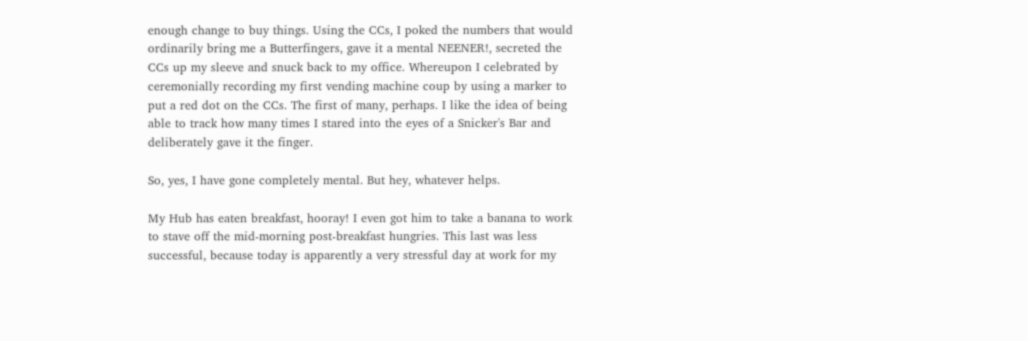enough change to buy things. Using the CCs, I poked the numbers that would ordinarily bring me a Butterfingers, gave it a mental NEENER!, secreted the CCs up my sleeve and snuck back to my office. Whereupon I celebrated by ceremonially recording my first vending machine coup by using a marker to put a red dot on the CCs. The first of many, perhaps. I like the idea of being able to track how many times I stared into the eyes of a Snicker's Bar and deliberately gave it the finger.

So, yes, I have gone completely mental. But hey, whatever helps.

My Hub has eaten breakfast, hooray! I even got him to take a banana to work to stave off the mid-morning post-breakfast hungries. This last was less successful, because today is apparently a very stressful day at work for my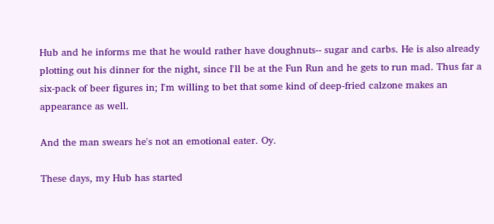Hub and he informs me that he would rather have doughnuts-- sugar and carbs. He is also already plotting out his dinner for the night, since I'll be at the Fun Run and he gets to run mad. Thus far a six-pack of beer figures in; I'm willing to bet that some kind of deep-fried calzone makes an appearance as well.

And the man swears he's not an emotional eater. Oy.

These days, my Hub has started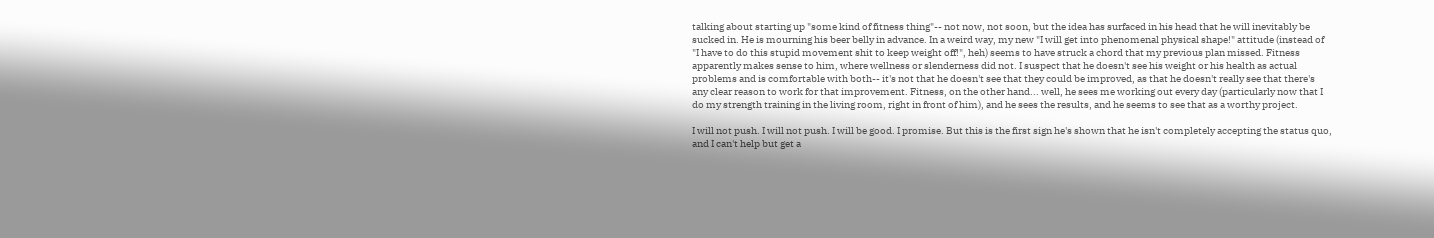talking about starting up "some kind of fitness thing"-- not now, not soon, but the idea has surfaced in his head that he will inevitably be sucked in. He is mourning his beer belly in advance. In a weird way, my new "I will get into phenomenal physical shape!" attitude (instead of "I have to do this stupid movement shit to keep weight off!", heh) seems to have struck a chord that my previous plan missed. Fitness apparently makes sense to him, where wellness or slenderness did not. I suspect that he doesn't see his weight or his health as actual problems and is comfortable with both-- it's not that he doesn't see that they could be improved, as that he doesn't really see that there's any clear reason to work for that improvement. Fitness, on the other hand... well, he sees me working out every day (particularly now that I do my strength training in the living room, right in front of him), and he sees the results, and he seems to see that as a worthy project.

I will not push. I will not push. I will be good. I promise. But this is the first sign he's shown that he isn't completely accepting the status quo, and I can't help but get a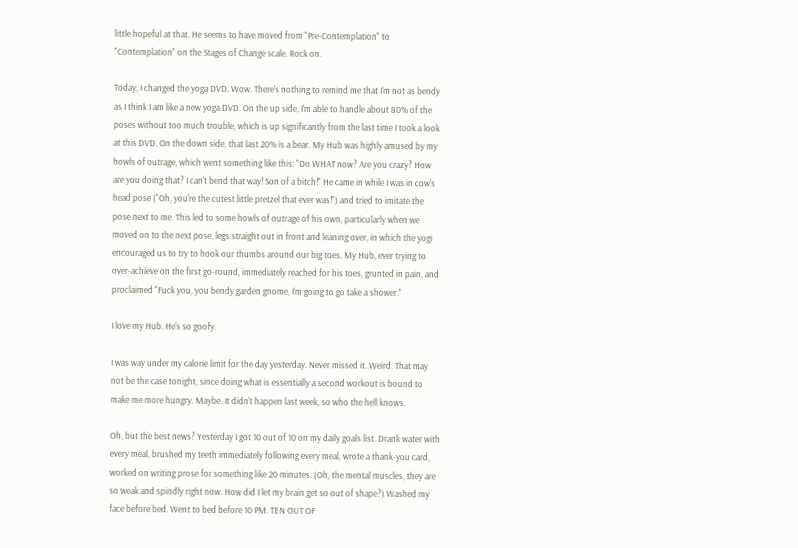little hopeful at that. He seems to have moved from "Pre-Contemplation" to "Contemplation" on the Stages of Change scale. Rock on.

Today, I changed the yoga DVD. Wow. There's nothing to remind me that I'm not as bendy as I think I am like a new yoga DVD. On the up side, I'm able to handle about 80% of the poses without too much trouble, which is up significantly from the last time I took a look at this DVD. On the down side, that last 20% is a bear. My Hub was highly amused by my howls of outrage, which went something like this: "Do WHAT now? Are you crazy? How are you doing that? I can't bend that way! Son of a bitch!" He came in while I was in cow's head pose ("Oh, you're the cutest little pretzel that ever was!") and tried to imitate the pose next to me. This led to some howls of outrage of his own, particularly when we moved on to the next pose, legs straight out in front and leaning over, in which the yogi encouraged us to try to hook our thumbs around our big toes. My Hub, ever trying to over-achieve on the first go-round, immediately reached for his toes, grunted in pain, and proclaimed "Fuck you, you bendy garden gnome, I'm going to go take a shower."

I love my Hub. He's so goofy.

I was way under my calorie limit for the day yesterday. Never missed it. Weird. That may not be the case tonight, since doing what is essentially a second workout is bound to make me more hungry. Maybe. It didn't happen last week, so who the hell knows.

Oh, but the best news? Yesterday I got 10 out of 10 on my daily goals list. Drank water with every meal, brushed my teeth immediately following every meal, wrote a thank-you card, worked on writing prose for something like 20 minutes. (Oh, the mental muscles, they are so weak and spindly right now. How did I let my brain get so out of shape?) Washed my face before bed. Went to bed before 10 PM. TEN OUT OF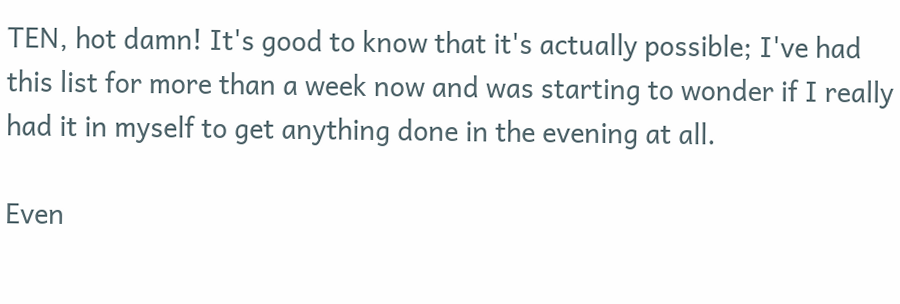TEN, hot damn! It's good to know that it's actually possible; I've had this list for more than a week now and was starting to wonder if I really had it in myself to get anything done in the evening at all.

Even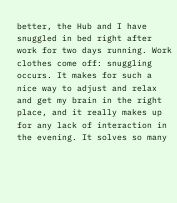better, the Hub and I have snuggled in bed right after work for two days running. Work clothes come off: snuggling occurs. It makes for such a nice way to adjust and relax and get my brain in the right place, and it really makes up for any lack of interaction in the evening. It solves so many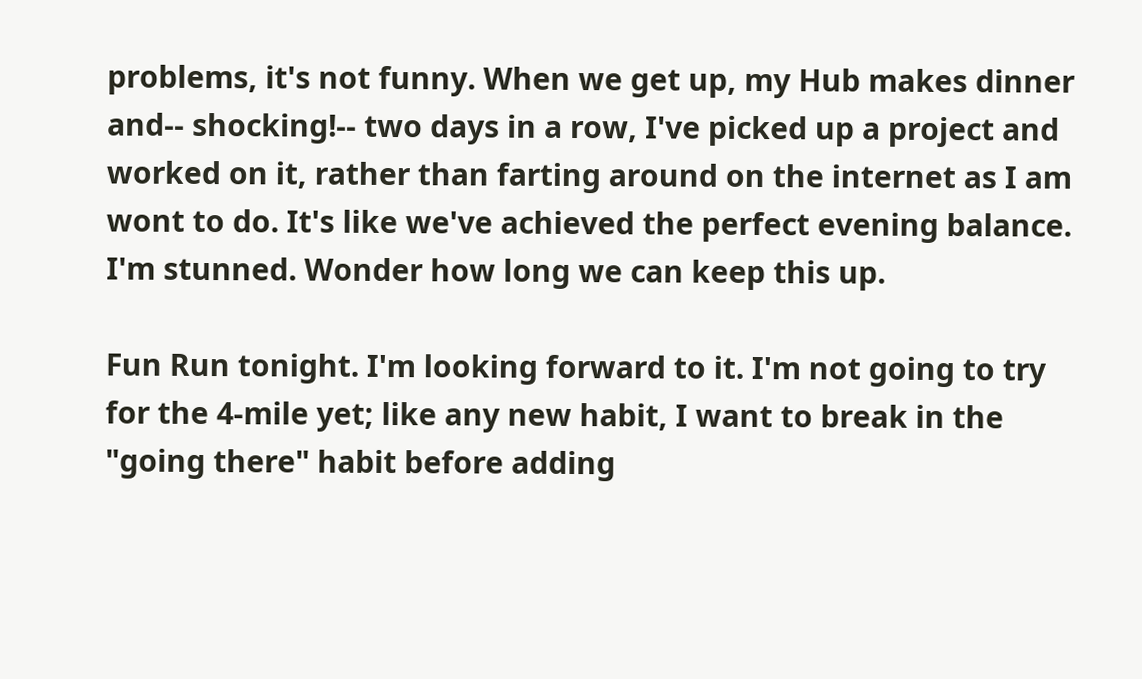problems, it's not funny. When we get up, my Hub makes dinner and-- shocking!-- two days in a row, I've picked up a project and worked on it, rather than farting around on the internet as I am wont to do. It's like we've achieved the perfect evening balance. I'm stunned. Wonder how long we can keep this up.

Fun Run tonight. I'm looking forward to it. I'm not going to try for the 4-mile yet; like any new habit, I want to break in the "going there" habit before adding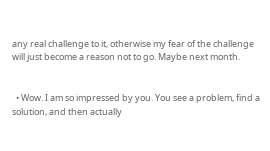any real challenge to it, otherwise my fear of the challenge will just become a reason not to go. Maybe next month.


  • Wow. I am so impressed by you. You see a problem, find a solution, and then actually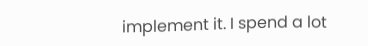implement it. I spend a lot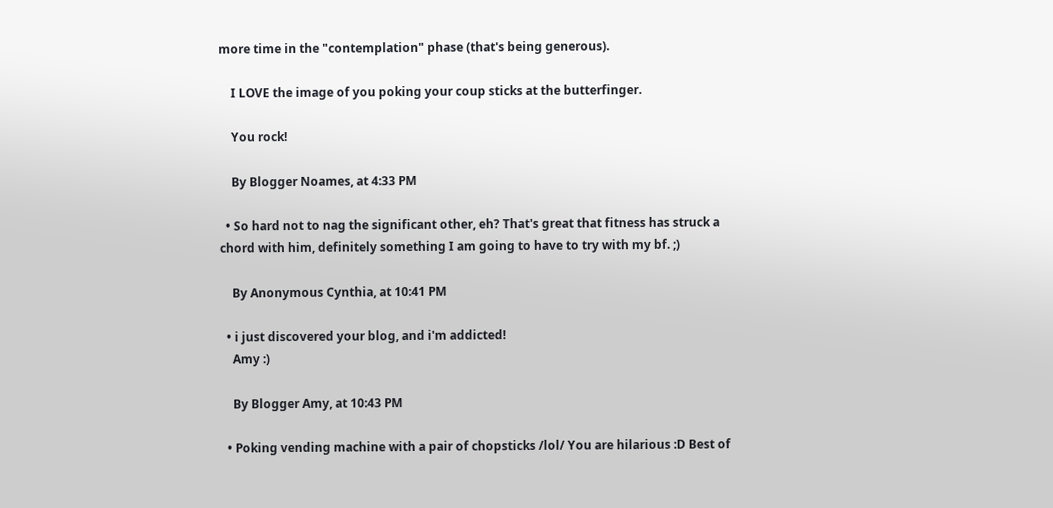more time in the "contemplation" phase (that's being generous).

    I LOVE the image of you poking your coup sticks at the butterfinger.

    You rock!

    By Blogger Noames, at 4:33 PM

  • So hard not to nag the significant other, eh? That's great that fitness has struck a chord with him, definitely something I am going to have to try with my bf. ;)

    By Anonymous Cynthia, at 10:41 PM

  • i just discovered your blog, and i'm addicted!
    Amy :)

    By Blogger Amy, at 10:43 PM

  • Poking vending machine with a pair of chopsticks /lol/ You are hilarious :D Best of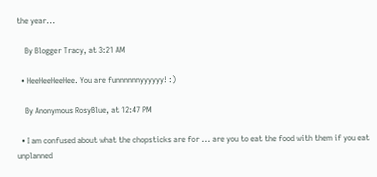the year...

    By Blogger Tracy, at 3:21 AM

  • HeeHeeHeeHee. You are funnnnnnyyyyyy! :)

    By Anonymous RosyBlue, at 12:47 PM

  • I am confused about what the chopsticks are for ... are you to eat the food with them if you eat unplanned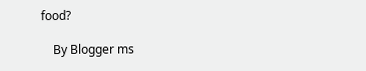food?

    By Blogger ms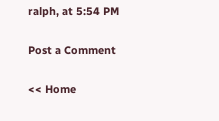ralph, at 5:54 PM

Post a Comment

<< Home